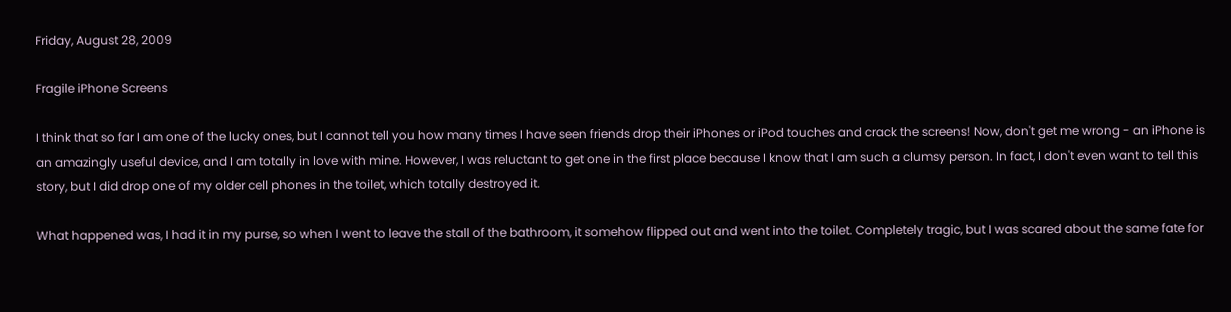Friday, August 28, 2009

Fragile iPhone Screens

I think that so far I am one of the lucky ones, but I cannot tell you how many times I have seen friends drop their iPhones or iPod touches and crack the screens! Now, don't get me wrong - an iPhone is an amazingly useful device, and I am totally in love with mine. However, I was reluctant to get one in the first place because I know that I am such a clumsy person. In fact, I don't even want to tell this story, but I did drop one of my older cell phones in the toilet, which totally destroyed it.

What happened was, I had it in my purse, so when I went to leave the stall of the bathroom, it somehow flipped out and went into the toilet. Completely tragic, but I was scared about the same fate for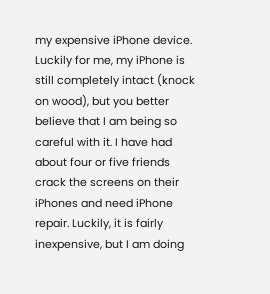my expensive iPhone device. Luckily for me, my iPhone is still completely intact (knock on wood), but you better believe that I am being so careful with it. I have had about four or five friends crack the screens on their iPhones and need iPhone repair. Luckily, it is fairly inexpensive, but I am doing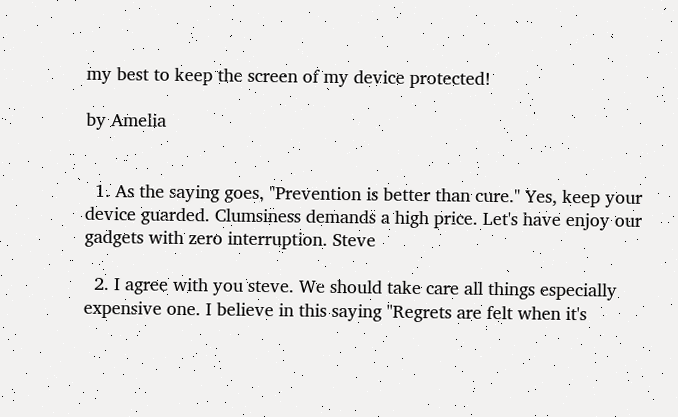my best to keep the screen of my device protected!

by Amelia


  1. As the saying goes, "Prevention is better than cure." Yes, keep your device guarded. Clumsiness demands a high price. Let's have enjoy our gadgets with zero interruption. Steve

  2. I agree with you steve. We should take care all things especially expensive one. I believe in this saying "Regrets are felt when it's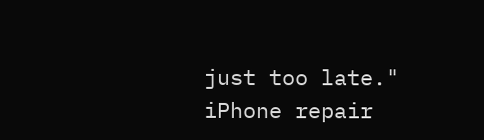just too late." iPhone repair